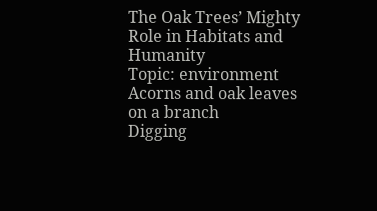The Oak Trees’ Mighty Role in Habitats and Humanity
Topic: environment
Acorns and oak leaves on a branch
Digging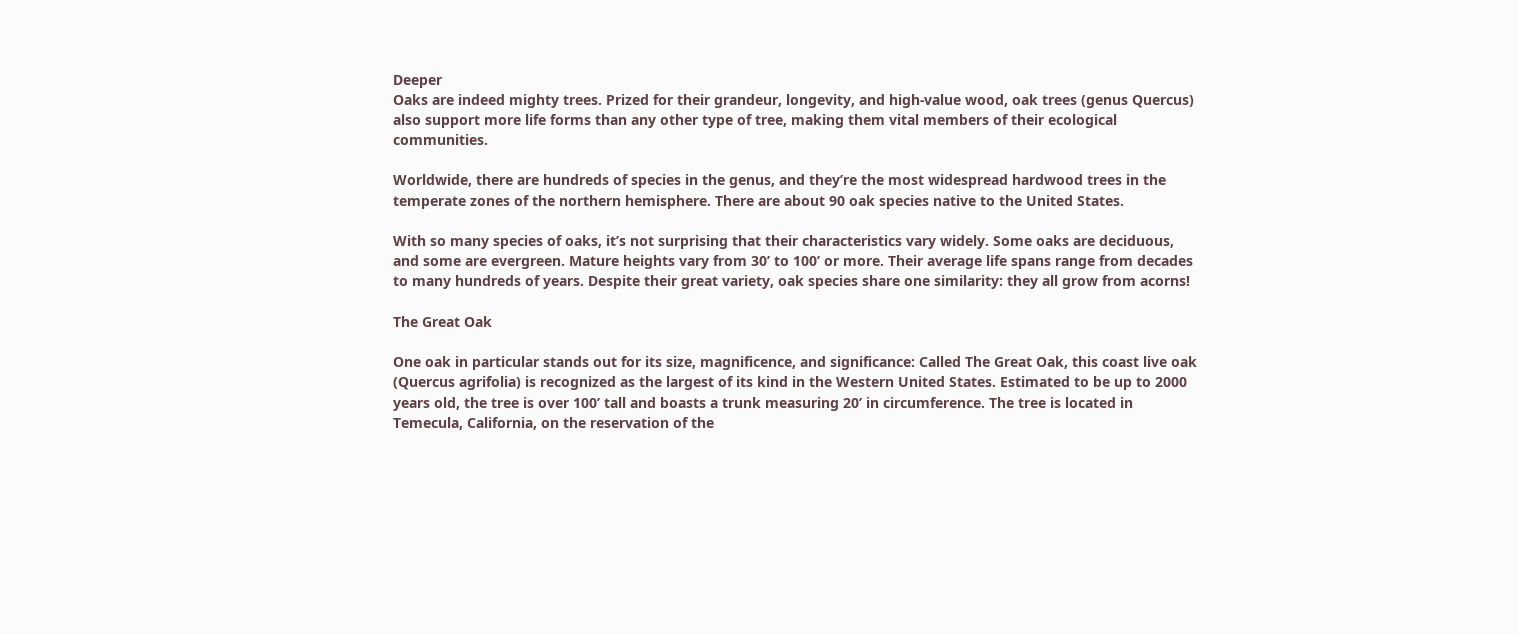Deeper
Oaks are indeed mighty trees. Prized for their grandeur, longevity, and high-value wood, oak trees (genus Quercus) also support more life forms than any other type of tree, making them vital members of their ecological communities.

Worldwide, there are hundreds of species in the genus, and they’re the most widespread hardwood trees in the temperate zones of the northern hemisphere. There are about 90 oak species native to the United States.

With so many species of oaks, it’s not surprising that their characteristics vary widely. Some oaks are deciduous, and some are evergreen. Mature heights vary from 30’ to 100’ or more. Their average life spans range from decades to many hundreds of years. Despite their great variety, oak species share one similarity: they all grow from acorns!

The Great Oak

One oak in particular stands out for its size, magnificence, and significance: Called The Great Oak, this coast live oak (Quercus agrifolia) is recognized as the largest of its kind in the Western United States. Estimated to be up to 2000 years old, the tree is over 100’ tall and boasts a trunk measuring 20’ in circumference. The tree is located in Temecula, California, on the reservation of the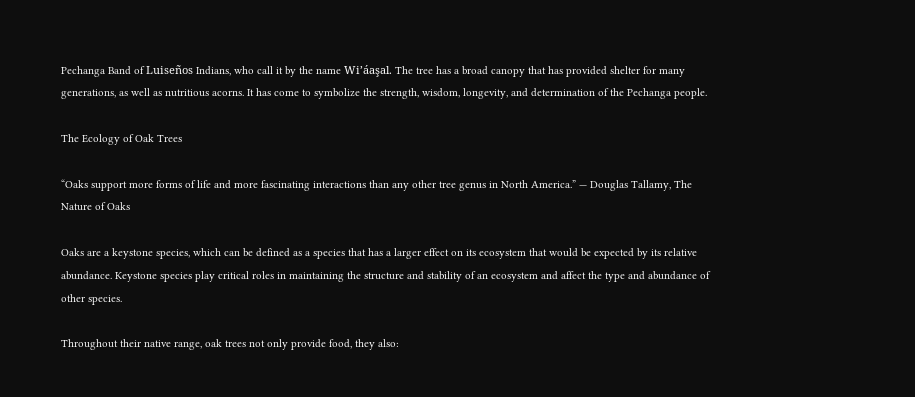Pechanga Band of Luiseños Indians, who call it by the name Wi’áaşal. The tree has a broad canopy that has provided shelter for many generations, as well as nutritious acorns. It has come to symbolize the strength, wisdom, longevity, and determination of the Pechanga people.

The Ecology of Oak Trees

“Oaks support more forms of life and more fascinating interactions than any other tree genus in North America.” — Douglas Tallamy, The Nature of Oaks

Oaks are a keystone species, which can be defined as a species that has a larger effect on its ecosystem that would be expected by its relative abundance. Keystone species play critical roles in maintaining the structure and stability of an ecosystem and affect the type and abundance of other species.

Throughout their native range, oak trees not only provide food, they also: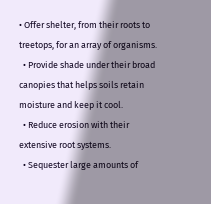• Offer shelter, from their roots to treetops, for an array of organisms.
  • Provide shade under their broad canopies that helps soils retain moisture and keep it cool.
  • Reduce erosion with their extensive root systems.
  • Sequester large amounts of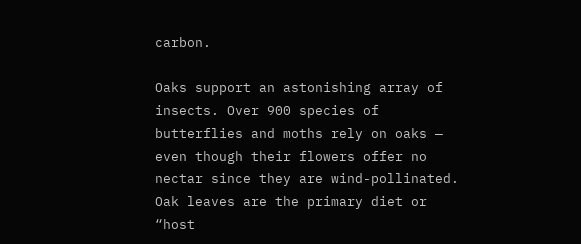carbon.

Oaks support an astonishing array of insects. Over 900 species of butterflies and moths rely on oaks — even though their flowers offer no nectar since they are wind-pollinated. Oak leaves are the primary diet or “host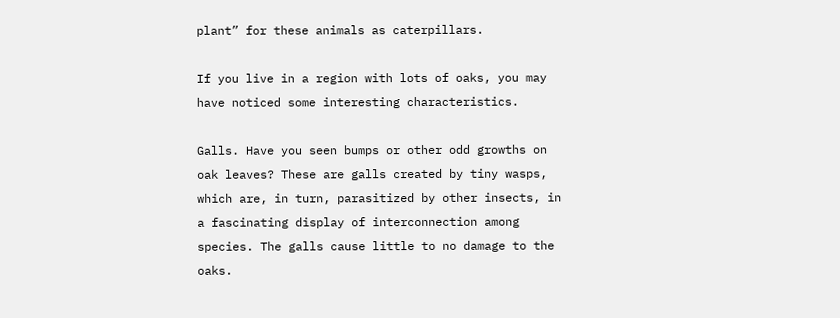plant” for these animals as caterpillars.

If you live in a region with lots of oaks, you may have noticed some interesting characteristics.

Galls. Have you seen bumps or other odd growths on oak leaves? These are galls created by tiny wasps, which are, in turn, parasitized by other insects, in a fascinating display of interconnection among species. The galls cause little to no damage to the oaks.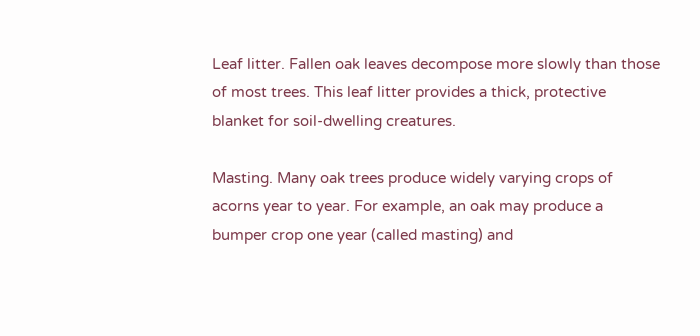Leaf litter. Fallen oak leaves decompose more slowly than those of most trees. This leaf litter provides a thick, protective blanket for soil-dwelling creatures.

Masting. Many oak trees produce widely varying crops of acorns year to year. For example, an oak may produce a bumper crop one year (called masting) and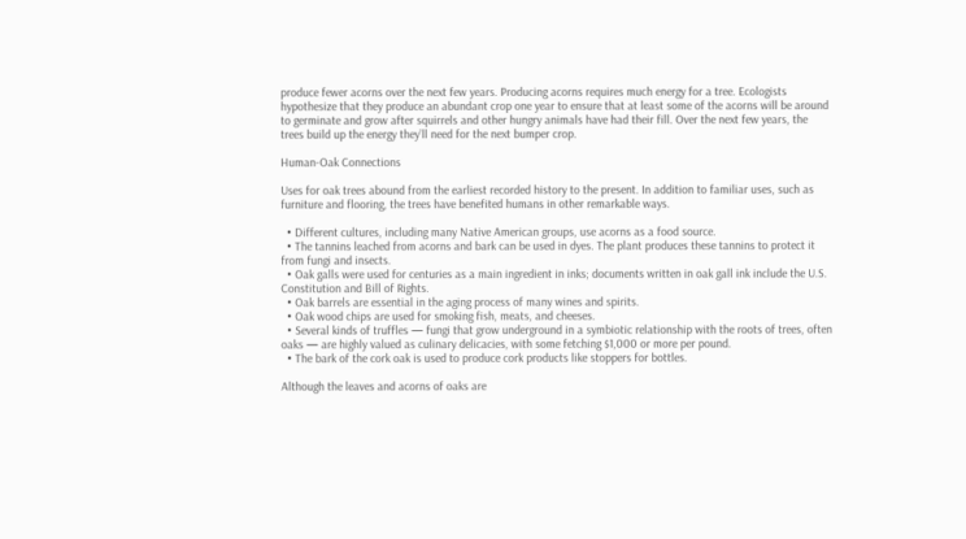produce fewer acorns over the next few years. Producing acorns requires much energy for a tree. Ecologists hypothesize that they produce an abundant crop one year to ensure that at least some of the acorns will be around to germinate and grow after squirrels and other hungry animals have had their fill. Over the next few years, the trees build up the energy they’ll need for the next bumper crop.

Human-Oak Connections

Uses for oak trees abound from the earliest recorded history to the present. In addition to familiar uses, such as furniture and flooring, the trees have benefited humans in other remarkable ways.

  • Different cultures, including many Native American groups, use acorns as a food source.
  • The tannins leached from acorns and bark can be used in dyes. The plant produces these tannins to protect it from fungi and insects.
  • Oak galls were used for centuries as a main ingredient in inks; documents written in oak gall ink include the U.S. Constitution and Bill of Rights.
  • Oak barrels are essential in the aging process of many wines and spirits.
  • Oak wood chips are used for smoking fish, meats, and cheeses.
  • Several kinds of truffles — fungi that grow underground in a symbiotic relationship with the roots of trees, often oaks — are highly valued as culinary delicacies, with some fetching $1,000 or more per pound.
  • The bark of the cork oak is used to produce cork products like stoppers for bottles.

Although the leaves and acorns of oaks are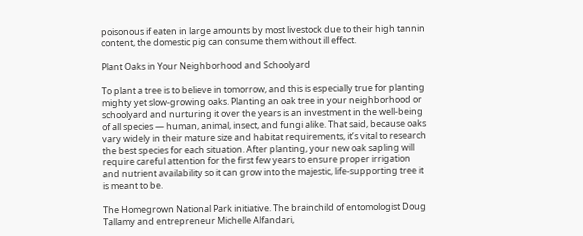poisonous if eaten in large amounts by most livestock due to their high tannin content, the domestic pig can consume them without ill effect.

Plant Oaks in Your Neighborhood and Schoolyard

To plant a tree is to believe in tomorrow, and this is especially true for planting mighty yet slow-growing oaks. Planting an oak tree in your neighborhood or schoolyard and nurturing it over the years is an investment in the well-being of all species — human, animal, insect, and fungi alike. That said, because oaks vary widely in their mature size and habitat requirements, it’s vital to research the best species for each situation. After planting, your new oak sapling will require careful attention for the first few years to ensure proper irrigation and nutrient availability so it can grow into the majestic, life-supporting tree it is meant to be.

The Homegrown National Park initiative. The brainchild of entomologist Doug Tallamy and entrepreneur Michelle Alfandari,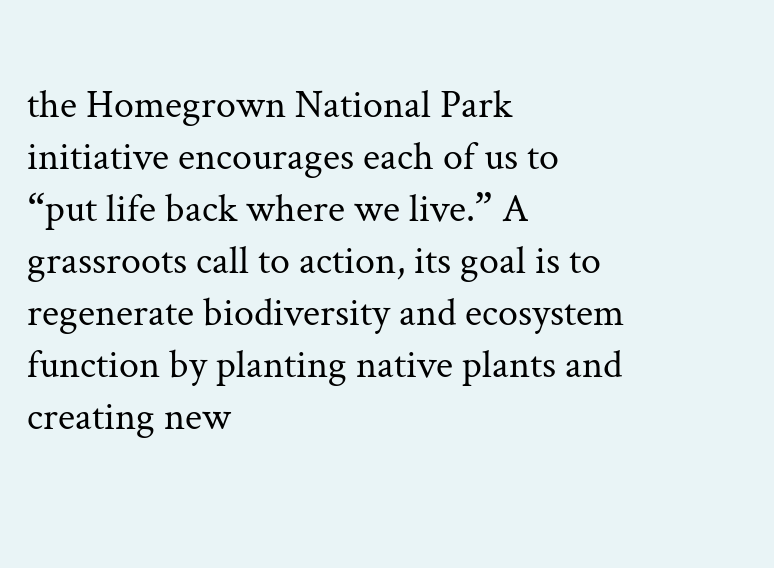the Homegrown National Park initiative encourages each of us to “put life back where we live.” A grassroots call to action, its goal is to regenerate biodiversity and ecosystem function by planting native plants and creating new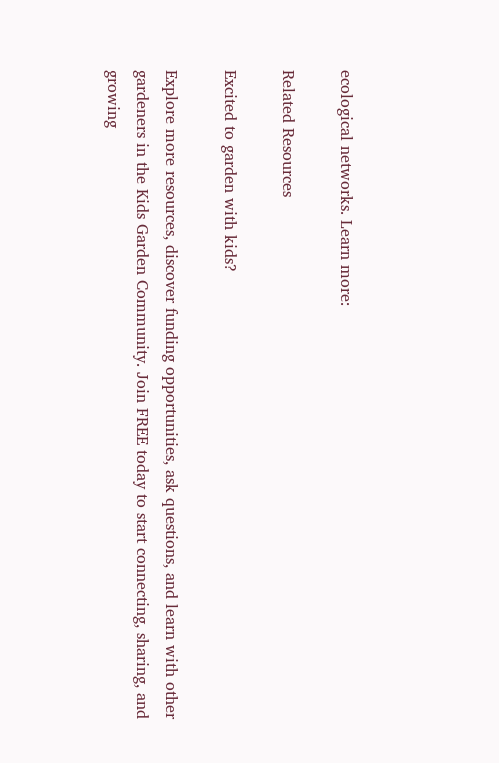ecological networks. Learn more:

Related Resources

Excited to garden with kids?

Explore more resources, discover funding opportunities, ask questions, and learn with other gardeners in the Kids Garden Community. Join FREE today to start connecting, sharing, and growing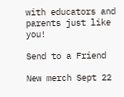with educators and parents just like you!

Send to a Friend

New merch Sept 22